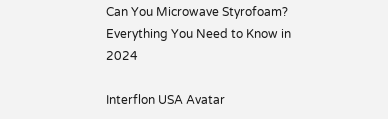Can You Microwave Styrofoam? Everything You Need to Know in 2024

Interflon USA Avatar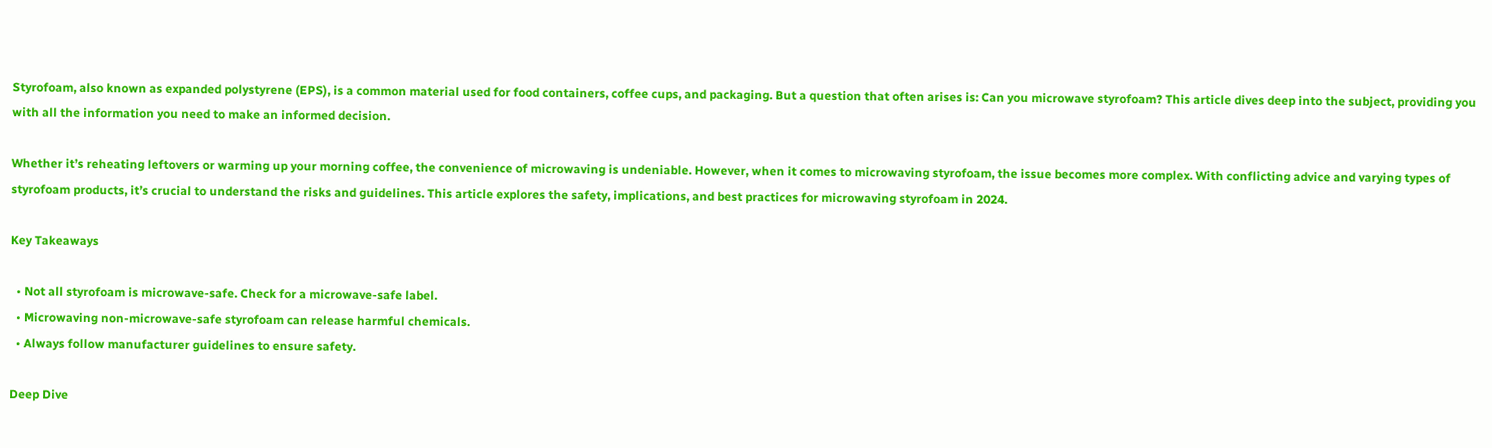Styrofoam, also known as expanded polystyrene (EPS), is a common material used for food containers, coffee cups, and packaging. But a question that often arises is: Can you microwave styrofoam? This article dives deep into the subject, providing you with all the information you need to make an informed decision.

Whether it’s reheating leftovers or warming up your morning coffee, the convenience of microwaving is undeniable. However, when it comes to microwaving styrofoam, the issue becomes more complex. With conflicting advice and varying types of styrofoam products, it’s crucial to understand the risks and guidelines. This article explores the safety, implications, and best practices for microwaving styrofoam in 2024.

Key Takeaways

  • Not all styrofoam is microwave-safe. Check for a microwave-safe label.
  • Microwaving non-microwave-safe styrofoam can release harmful chemicals.
  • Always follow manufacturer guidelines to ensure safety.

Deep Dive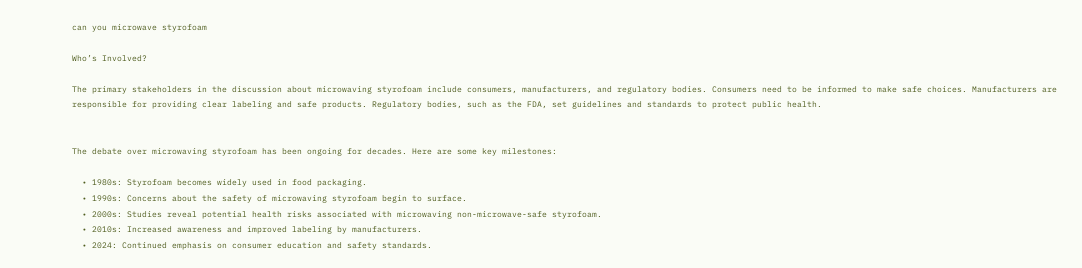can you microwave styrofoam

Who’s Involved?

The primary stakeholders in the discussion about microwaving styrofoam include consumers, manufacturers, and regulatory bodies. Consumers need to be informed to make safe choices. Manufacturers are responsible for providing clear labeling and safe products. Regulatory bodies, such as the FDA, set guidelines and standards to protect public health.


The debate over microwaving styrofoam has been ongoing for decades. Here are some key milestones:

  • 1980s: Styrofoam becomes widely used in food packaging.
  • 1990s: Concerns about the safety of microwaving styrofoam begin to surface.
  • 2000s: Studies reveal potential health risks associated with microwaving non-microwave-safe styrofoam.
  • 2010s: Increased awareness and improved labeling by manufacturers.
  • 2024: Continued emphasis on consumer education and safety standards.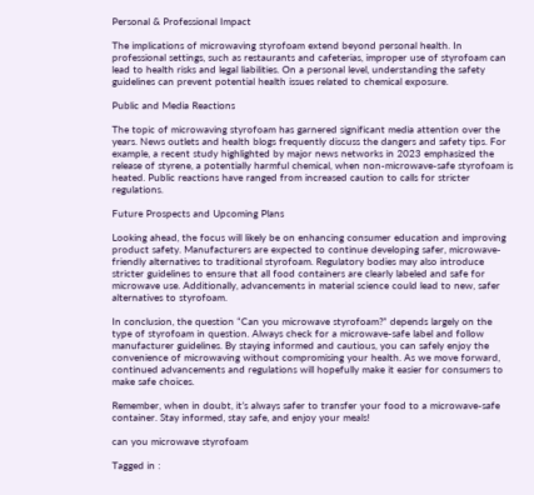Personal & Professional Impact

The implications of microwaving styrofoam extend beyond personal health. In professional settings, such as restaurants and cafeterias, improper use of styrofoam can lead to health risks and legal liabilities. On a personal level, understanding the safety guidelines can prevent potential health issues related to chemical exposure.

Public and Media Reactions

The topic of microwaving styrofoam has garnered significant media attention over the years. News outlets and health blogs frequently discuss the dangers and safety tips. For example, a recent study highlighted by major news networks in 2023 emphasized the release of styrene, a potentially harmful chemical, when non-microwave-safe styrofoam is heated. Public reactions have ranged from increased caution to calls for stricter regulations.

Future Prospects and Upcoming Plans

Looking ahead, the focus will likely be on enhancing consumer education and improving product safety. Manufacturers are expected to continue developing safer, microwave-friendly alternatives to traditional styrofoam. Regulatory bodies may also introduce stricter guidelines to ensure that all food containers are clearly labeled and safe for microwave use. Additionally, advancements in material science could lead to new, safer alternatives to styrofoam.

In conclusion, the question “Can you microwave styrofoam?” depends largely on the type of styrofoam in question. Always check for a microwave-safe label and follow manufacturer guidelines. By staying informed and cautious, you can safely enjoy the convenience of microwaving without compromising your health. As we move forward, continued advancements and regulations will hopefully make it easier for consumers to make safe choices.

Remember, when in doubt, it’s always safer to transfer your food to a microwave-safe container. Stay informed, stay safe, and enjoy your meals!

can you microwave styrofoam

Tagged in :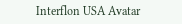Interflon USA Avatar